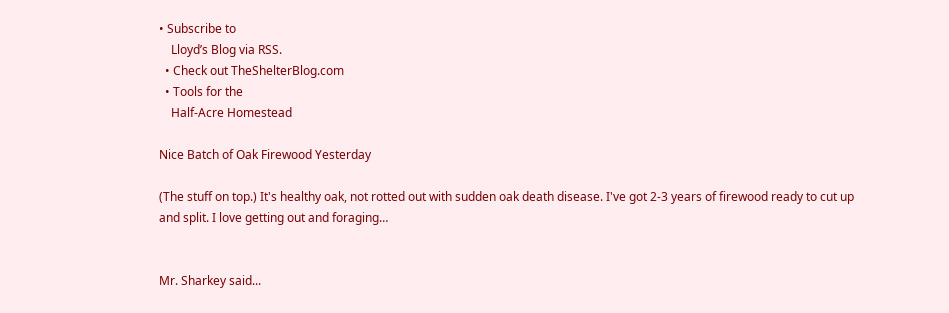• Subscribe to
    Lloyd’s Blog via RSS.
  • Check out TheShelterBlog.com
  • Tools for the
    Half-Acre Homestead

Nice Batch of Oak Firewood Yesterday

(The stuff on top.) It's healthy oak, not rotted out with sudden oak death disease. I've got 2-3 years of firewood ready to cut up and split. I love getting out and foraging…


Mr. Sharkey said...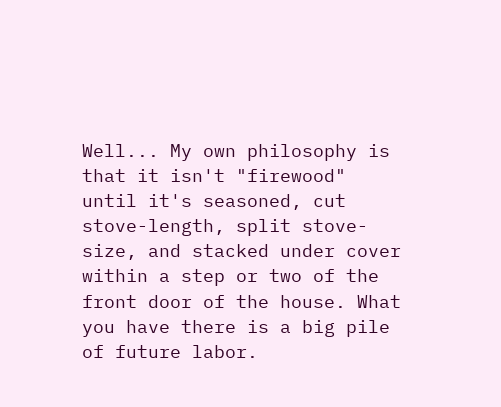Well... My own philosophy is that it isn't "firewood" until it's seasoned, cut stove-length, split stove-size, and stacked under cover within a step or two of the front door of the house. What you have there is a big pile of future labor.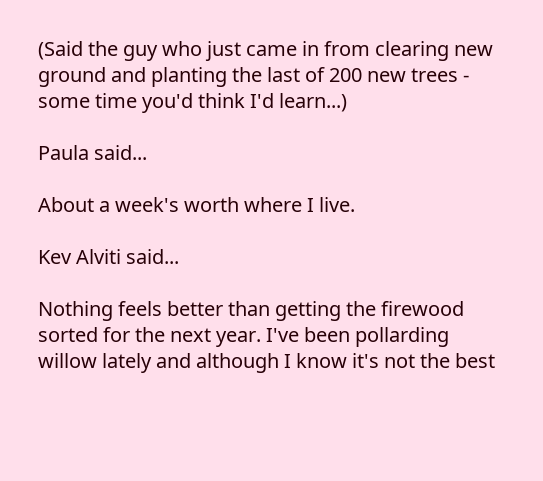(Said the guy who just came in from clearing new ground and planting the last of 200 new trees - some time you'd think I'd learn...)

Paula said...

About a week's worth where I live.

Kev Alviti said...

Nothing feels better than getting the firewood sorted for the next year. I've been pollarding willow lately and although I know it's not the best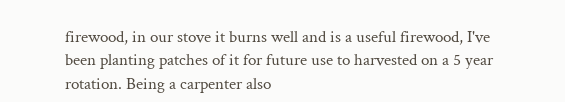firewood, in our stove it burns well and is a useful firewood, I've been planting patches of it for future use to harvested on a 5 year rotation. Being a carpenter also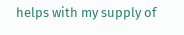helps with my supply of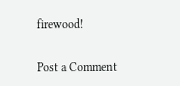firewood!

Post a Comment